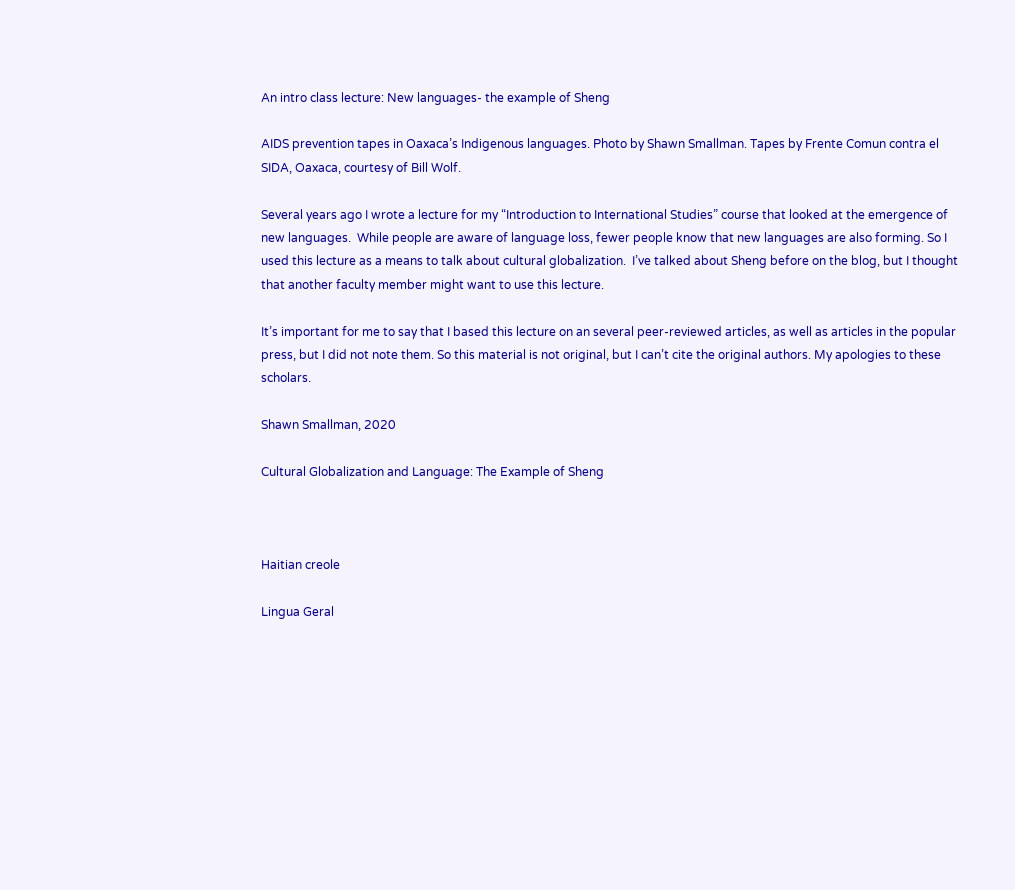An intro class lecture: New languages- the example of Sheng

AIDS prevention tapes in Oaxaca’s Indigenous languages. Photo by Shawn Smallman. Tapes by Frente Comun contra el SIDA, Oaxaca, courtesy of Bill Wolf.

Several years ago I wrote a lecture for my “Introduction to International Studies” course that looked at the emergence of new languages.  While people are aware of language loss, fewer people know that new languages are also forming. So I used this lecture as a means to talk about cultural globalization.  I’ve talked about Sheng before on the blog, but I thought that another faculty member might want to use this lecture.

It’s important for me to say that I based this lecture on an several peer-reviewed articles, as well as articles in the popular press, but I did not note them. So this material is not original, but I can’t cite the original authors. My apologies to these scholars.

Shawn Smallman, 2020

Cultural Globalization and Language: The Example of Sheng



Haitian creole

Lingua Geral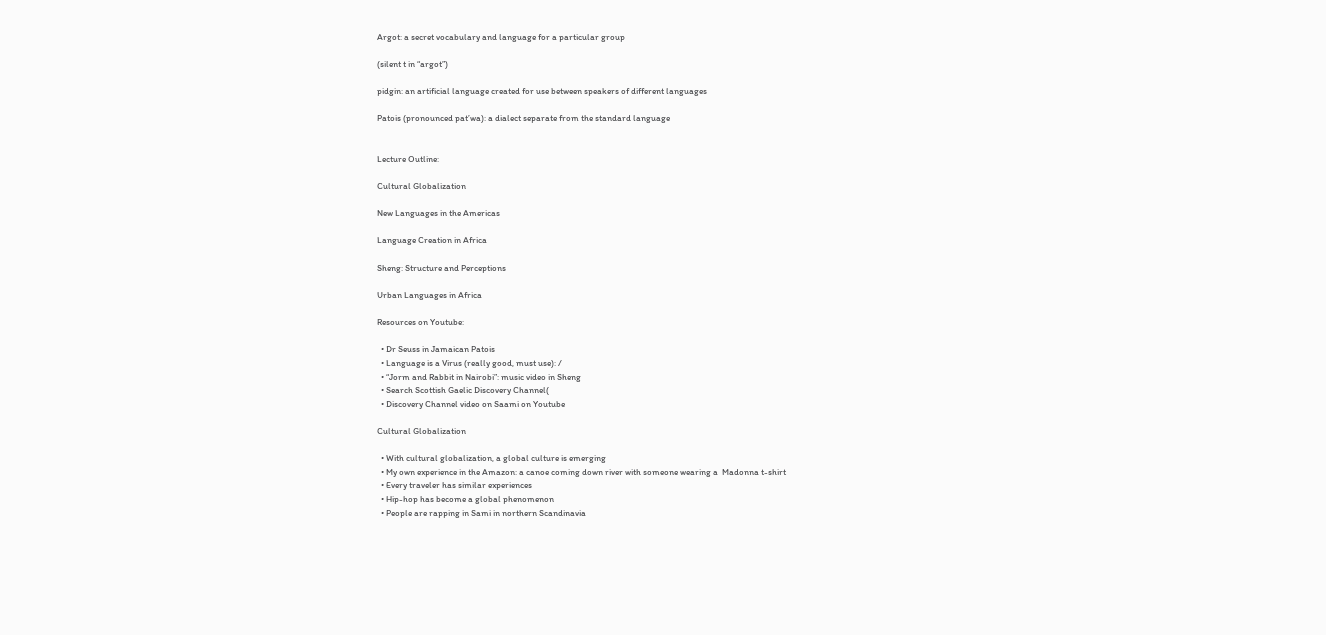Argot: a secret vocabulary and language for a particular group

(silent t in “argot”)

pidgin: an artificial language created for use between speakers of different languages

Patois (pronounced pat’wa): a dialect separate from the standard language


Lecture Outline:

Cultural Globalization

New Languages in the Americas

Language Creation in Africa

Sheng: Structure and Perceptions

Urban Languages in Africa

Resources on Youtube:

  • Dr Seuss in Jamaican Patois
  • Language is a Virus (really good, must use): /
  • “Jorm and Rabbit in Nairobi”: music video in Sheng
  • Search Scottish Gaelic Discovery Channel(
  • Discovery Channel video on Saami on Youtube

Cultural Globalization

  • With cultural globalization, a global culture is emerging
  • My own experience in the Amazon: a canoe coming down river with someone wearing a  Madonna t-shirt
  • Every traveler has similar experiences
  • Hip-hop has become a global phenomenon
  • People are rapping in Sami in northern Scandinavia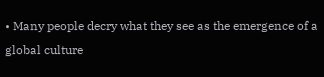• Many people decry what they see as the emergence of a global culture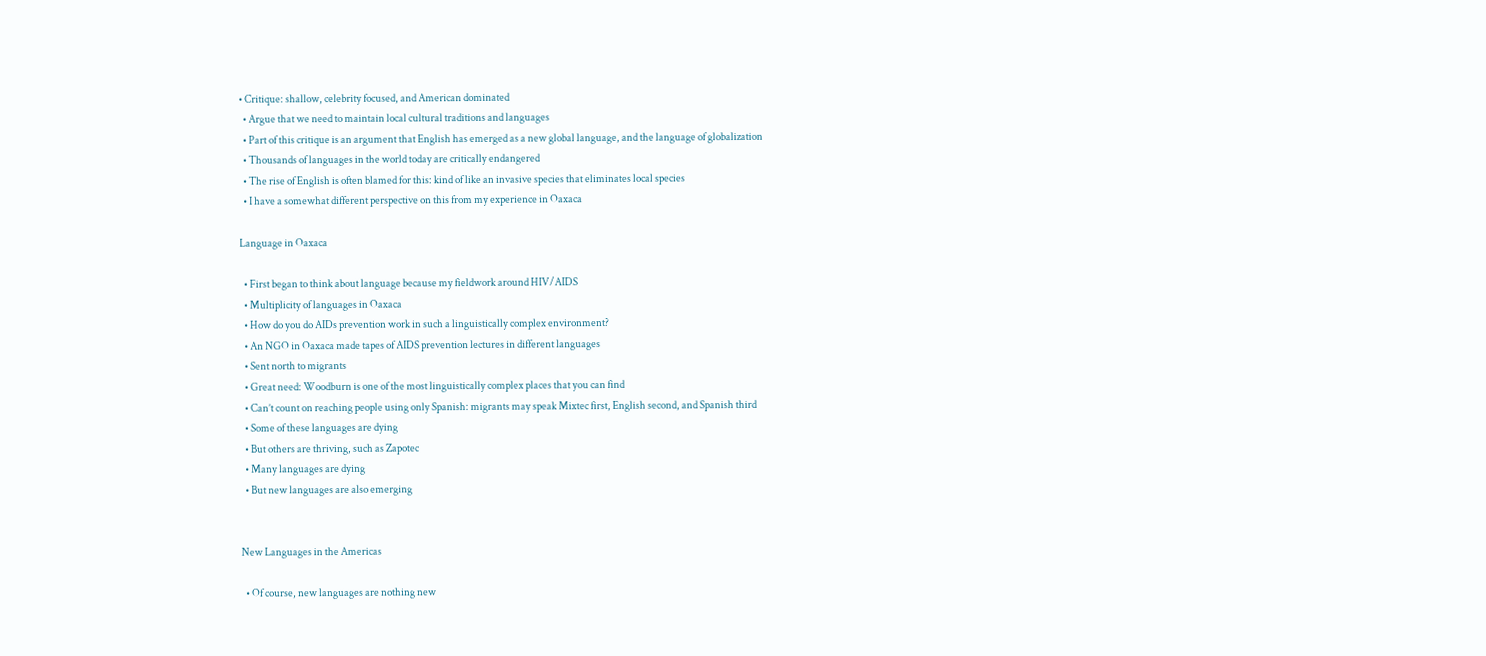• Critique: shallow, celebrity focused, and American dominated
  • Argue that we need to maintain local cultural traditions and languages
  • Part of this critique is an argument that English has emerged as a new global language, and the language of globalization
  • Thousands of languages in the world today are critically endangered
  • The rise of English is often blamed for this: kind of like an invasive species that eliminates local species
  • I have a somewhat different perspective on this from my experience in Oaxaca

Language in Oaxaca

  • First began to think about language because my fieldwork around HIV/AIDS
  • Multiplicity of languages in Oaxaca
  • How do you do AIDs prevention work in such a linguistically complex environment?
  • An NGO in Oaxaca made tapes of AIDS prevention lectures in different languages
  • Sent north to migrants
  • Great need: Woodburn is one of the most linguistically complex places that you can find
  • Can’t count on reaching people using only Spanish: migrants may speak Mixtec first, English second, and Spanish third
  • Some of these languages are dying
  • But others are thriving, such as Zapotec
  • Many languages are dying
  • But new languages are also emerging


New Languages in the Americas

  • Of course, new languages are nothing new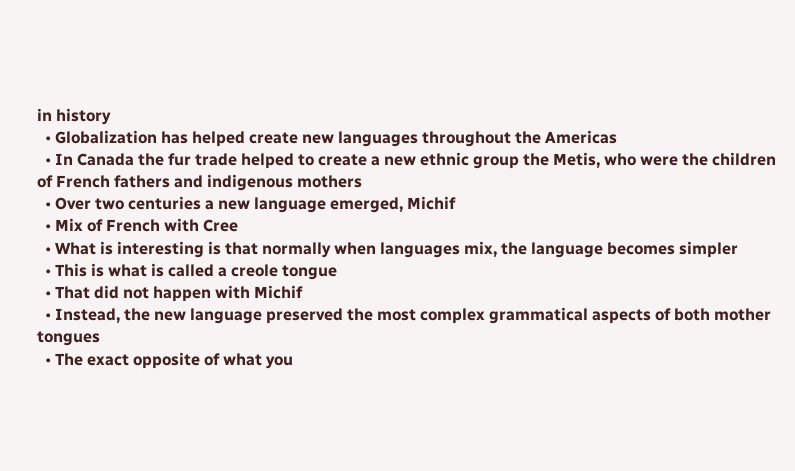in history
  • Globalization has helped create new languages throughout the Americas
  • In Canada the fur trade helped to create a new ethnic group the Metis, who were the children of French fathers and indigenous mothers
  • Over two centuries a new language emerged, Michif
  • Mix of French with Cree
  • What is interesting is that normally when languages mix, the language becomes simpler
  • This is what is called a creole tongue
  • That did not happen with Michif
  • Instead, the new language preserved the most complex grammatical aspects of both mother tongues
  • The exact opposite of what you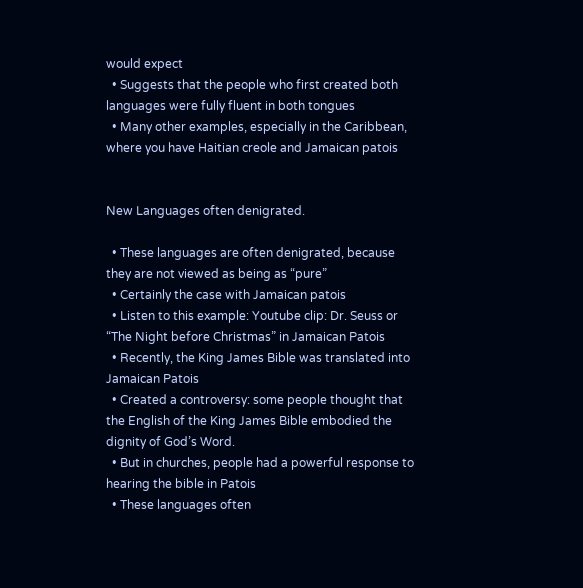would expect
  • Suggests that the people who first created both languages were fully fluent in both tongues
  • Many other examples, especially in the Caribbean, where you have Haitian creole and Jamaican patois


New Languages often denigrated.

  • These languages are often denigrated, because they are not viewed as being as “pure”
  • Certainly the case with Jamaican patois
  • Listen to this example: Youtube clip: Dr. Seuss or “The Night before Christmas” in Jamaican Patois
  • Recently, the King James Bible was translated into Jamaican Patois
  • Created a controversy: some people thought that the English of the King James Bible embodied the dignity of God’s Word.
  • But in churches, people had a powerful response to hearing the bible in Patois
  • These languages often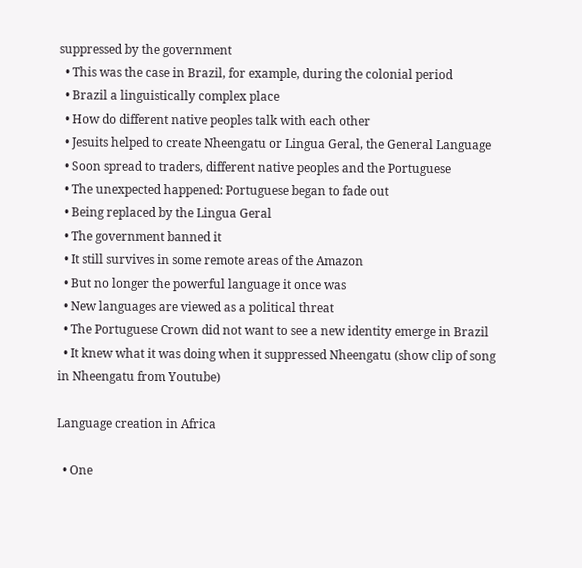suppressed by the government
  • This was the case in Brazil, for example, during the colonial period
  • Brazil a linguistically complex place
  • How do different native peoples talk with each other
  • Jesuits helped to create Nheengatu or Lingua Geral, the General Language
  • Soon spread to traders, different native peoples and the Portuguese
  • The unexpected happened: Portuguese began to fade out
  • Being replaced by the Lingua Geral
  • The government banned it
  • It still survives in some remote areas of the Amazon
  • But no longer the powerful language it once was
  • New languages are viewed as a political threat
  • The Portuguese Crown did not want to see a new identity emerge in Brazil
  • It knew what it was doing when it suppressed Nheengatu (show clip of song in Nheengatu from Youtube)

Language creation in Africa

  • One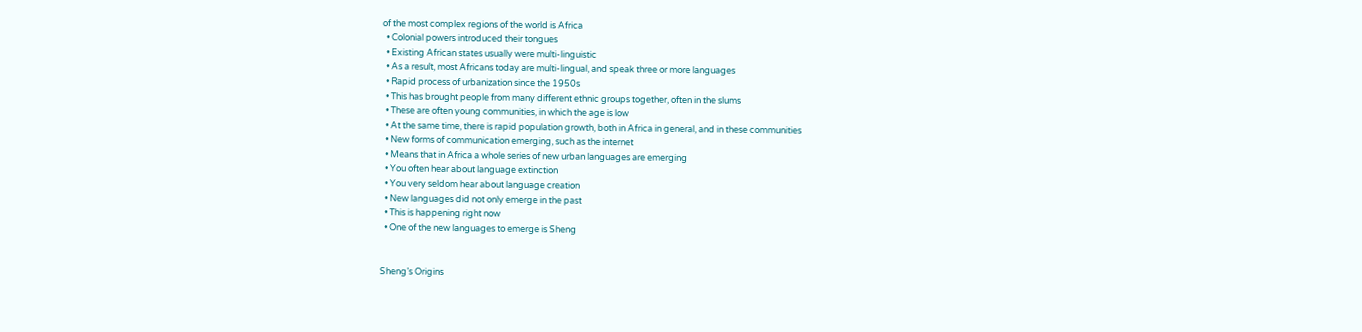of the most complex regions of the world is Africa
  • Colonial powers introduced their tongues
  • Existing African states usually were multi-linguistic
  • As a result, most Africans today are multi-lingual, and speak three or more languages
  • Rapid process of urbanization since the 1950s
  • This has brought people from many different ethnic groups together, often in the slums
  • These are often young communities, in which the age is low
  • At the same time, there is rapid population growth, both in Africa in general, and in these communities
  • New forms of communication emerging, such as the internet
  • Means that in Africa a whole series of new urban languages are emerging
  • You often hear about language extinction
  • You very seldom hear about language creation
  • New languages did not only emerge in the past
  • This is happening right now
  • One of the new languages to emerge is Sheng


Sheng’s Origins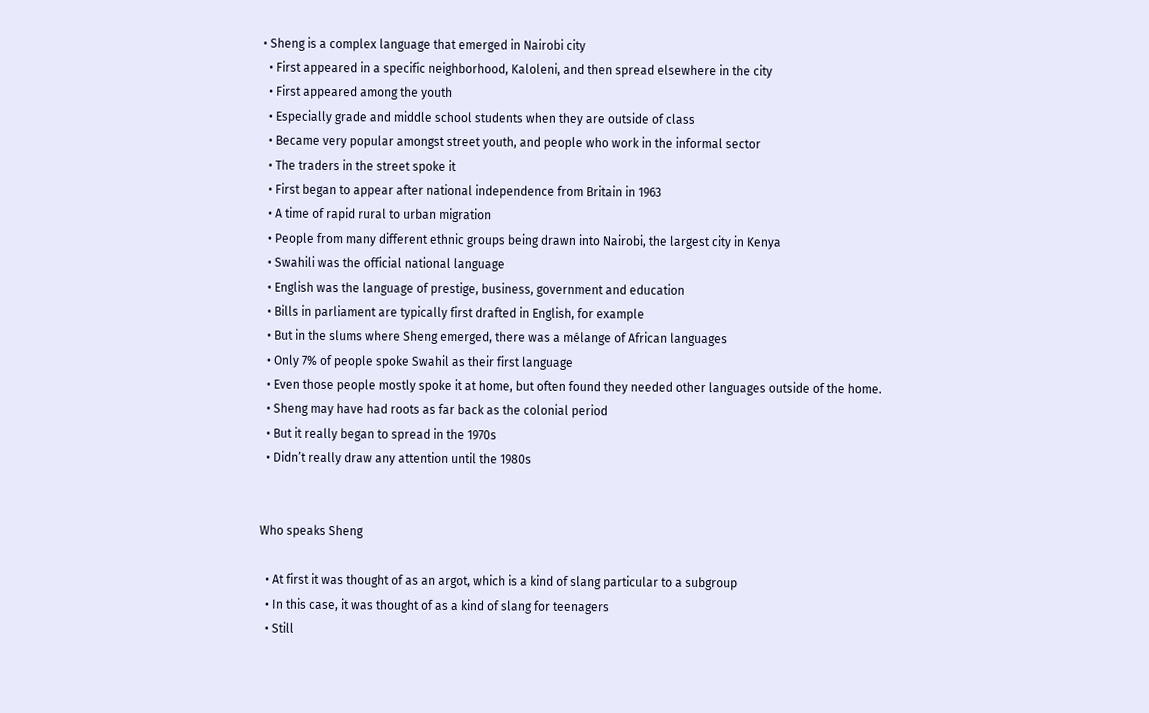• Sheng is a complex language that emerged in Nairobi city
  • First appeared in a specific neighborhood, Kaloleni, and then spread elsewhere in the city
  • First appeared among the youth
  • Especially grade and middle school students when they are outside of class
  • Became very popular amongst street youth, and people who work in the informal sector
  • The traders in the street spoke it
  • First began to appear after national independence from Britain in 1963
  • A time of rapid rural to urban migration
  • People from many different ethnic groups being drawn into Nairobi, the largest city in Kenya
  • Swahili was the official national language
  • English was the language of prestige, business, government and education
  • Bills in parliament are typically first drafted in English, for example
  • But in the slums where Sheng emerged, there was a mélange of African languages
  • Only 7% of people spoke Swahil as their first language
  • Even those people mostly spoke it at home, but often found they needed other languages outside of the home.
  • Sheng may have had roots as far back as the colonial period
  • But it really began to spread in the 1970s
  • Didn’t really draw any attention until the 1980s


Who speaks Sheng

  • At first it was thought of as an argot, which is a kind of slang particular to a subgroup
  • In this case, it was thought of as a kind of slang for teenagers
  • Still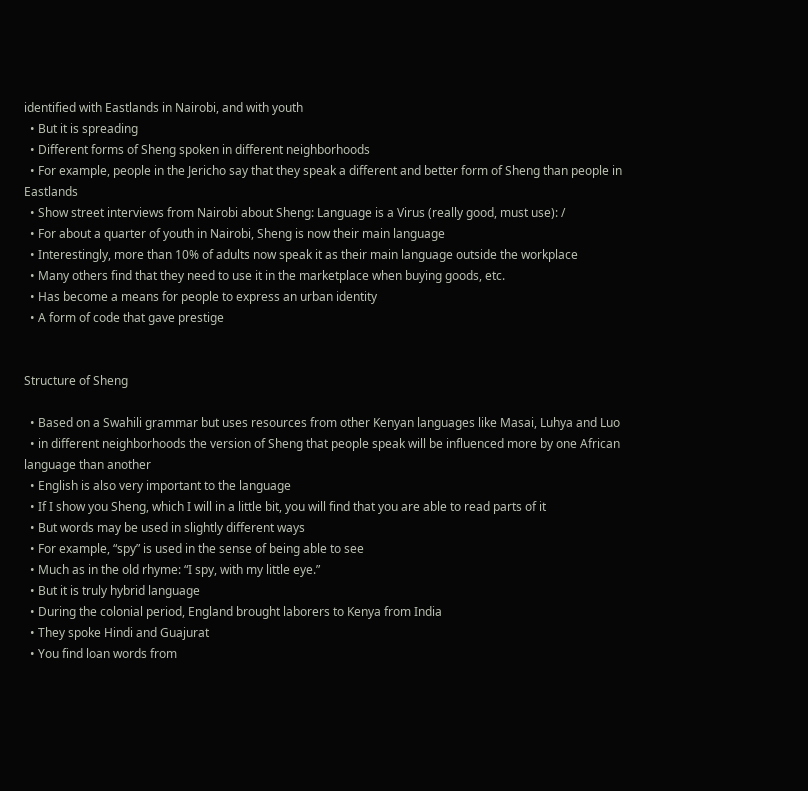identified with Eastlands in Nairobi, and with youth
  • But it is spreading
  • Different forms of Sheng spoken in different neighborhoods
  • For example, people in the Jericho say that they speak a different and better form of Sheng than people in Eastlands
  • Show street interviews from Nairobi about Sheng: Language is a Virus (really good, must use): /
  • For about a quarter of youth in Nairobi, Sheng is now their main language
  • Interestingly, more than 10% of adults now speak it as their main language outside the workplace
  • Many others find that they need to use it in the marketplace when buying goods, etc.
  • Has become a means for people to express an urban identity
  • A form of code that gave prestige


Structure of Sheng

  • Based on a Swahili grammar but uses resources from other Kenyan languages like Masai, Luhya and Luo
  • in different neighborhoods the version of Sheng that people speak will be influenced more by one African language than another
  • English is also very important to the language
  • If I show you Sheng, which I will in a little bit, you will find that you are able to read parts of it
  • But words may be used in slightly different ways
  • For example, “spy” is used in the sense of being able to see
  • Much as in the old rhyme: “I spy, with my little eye.”
  • But it is truly hybrid language
  • During the colonial period, England brought laborers to Kenya from India
  • They spoke Hindi and Guajurat
  • You find loan words from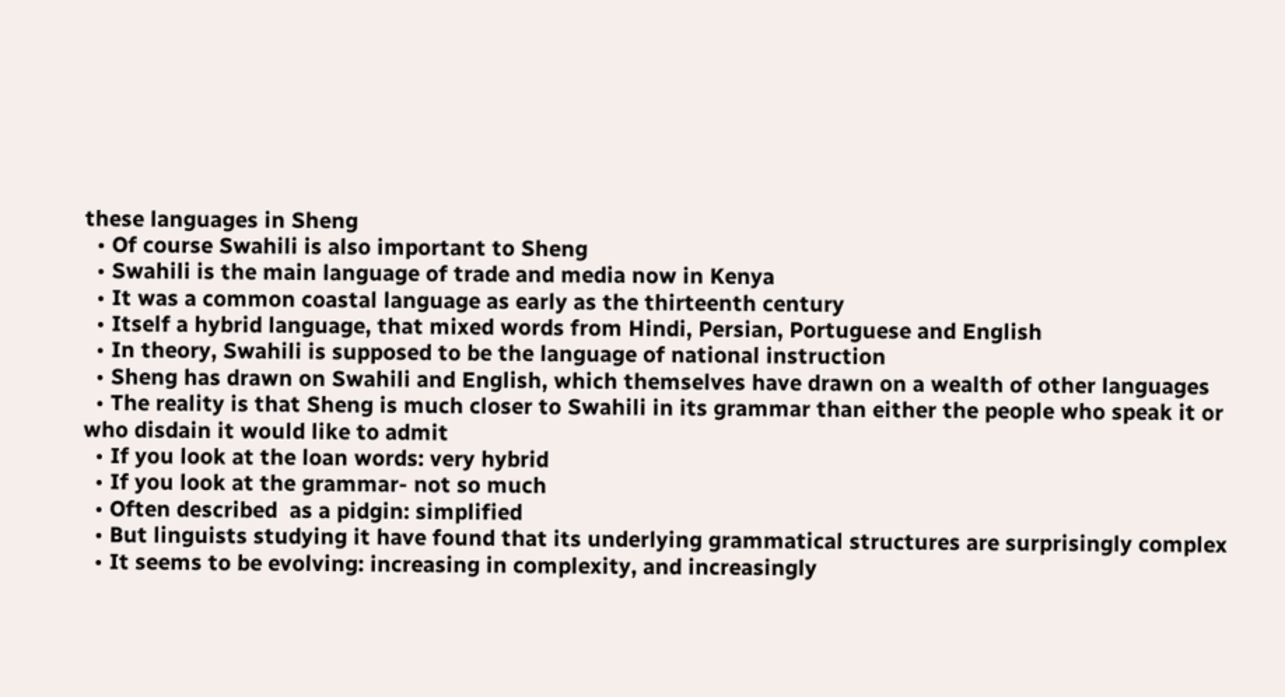these languages in Sheng
  • Of course Swahili is also important to Sheng
  • Swahili is the main language of trade and media now in Kenya
  • It was a common coastal language as early as the thirteenth century
  • Itself a hybrid language, that mixed words from Hindi, Persian, Portuguese and English
  • In theory, Swahili is supposed to be the language of national instruction
  • Sheng has drawn on Swahili and English, which themselves have drawn on a wealth of other languages
  • The reality is that Sheng is much closer to Swahili in its grammar than either the people who speak it or who disdain it would like to admit
  • If you look at the loan words: very hybrid
  • If you look at the grammar- not so much
  • Often described  as a pidgin: simplified
  • But linguists studying it have found that its underlying grammatical structures are surprisingly complex
  • It seems to be evolving: increasing in complexity, and increasingly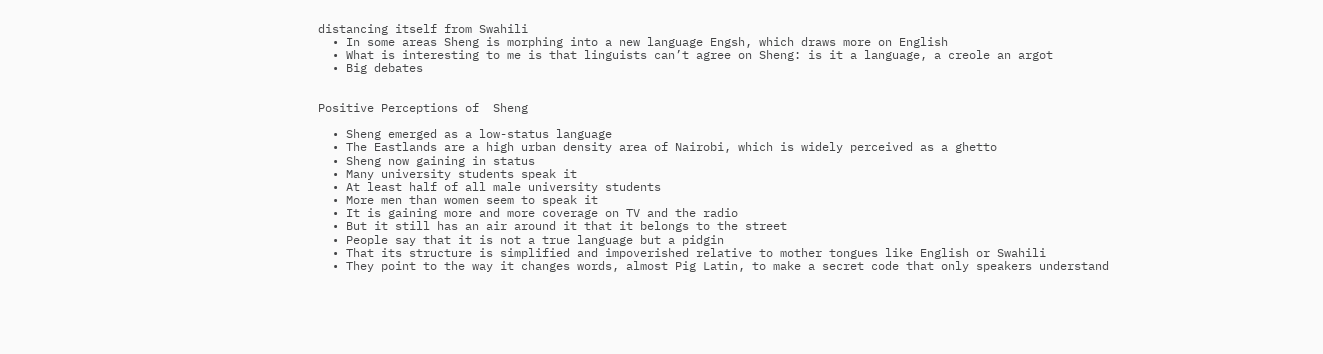distancing itself from Swahili
  • In some areas Sheng is morphing into a new language Engsh, which draws more on English
  • What is interesting to me is that linguists can’t agree on Sheng: is it a language, a creole an argot
  • Big debates


Positive Perceptions of  Sheng

  • Sheng emerged as a low-status language
  • The Eastlands are a high urban density area of Nairobi, which is widely perceived as a ghetto
  • Sheng now gaining in status
  • Many university students speak it
  • At least half of all male university students
  • More men than women seem to speak it
  • It is gaining more and more coverage on TV and the radio
  • But it still has an air around it that it belongs to the street
  • People say that it is not a true language but a pidgin
  • That its structure is simplified and impoverished relative to mother tongues like English or Swahili
  • They point to the way it changes words, almost Pig Latin, to make a secret code that only speakers understand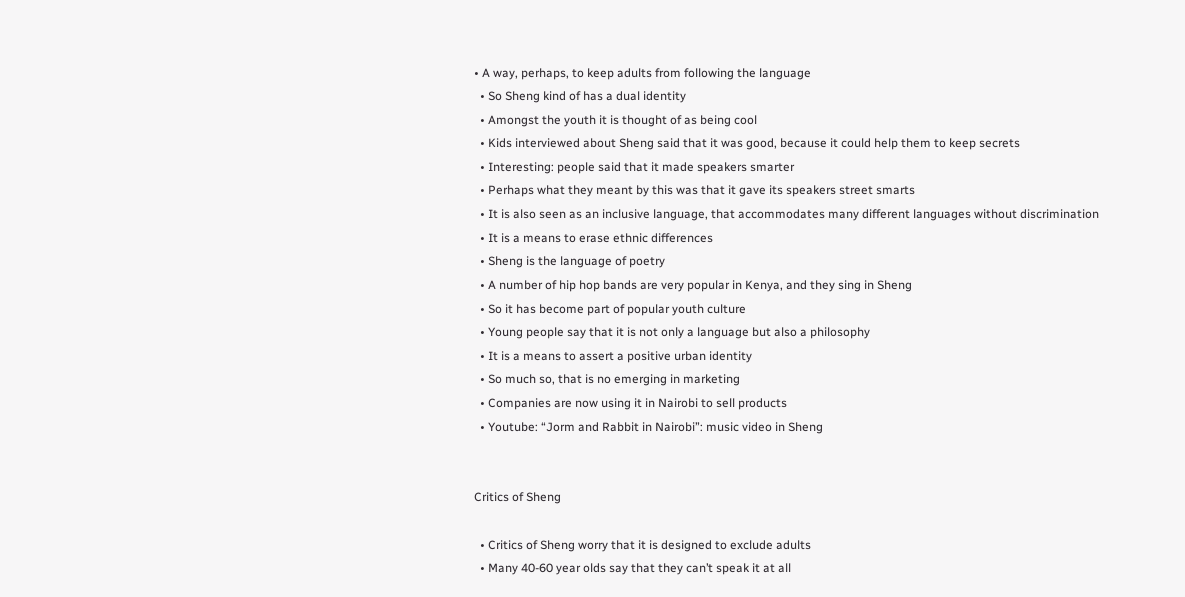• A way, perhaps, to keep adults from following the language
  • So Sheng kind of has a dual identity
  • Amongst the youth it is thought of as being cool
  • Kids interviewed about Sheng said that it was good, because it could help them to keep secrets
  • Interesting: people said that it made speakers smarter
  • Perhaps what they meant by this was that it gave its speakers street smarts
  • It is also seen as an inclusive language, that accommodates many different languages without discrimination
  • It is a means to erase ethnic differences
  • Sheng is the language of poetry
  • A number of hip hop bands are very popular in Kenya, and they sing in Sheng
  • So it has become part of popular youth culture
  • Young people say that it is not only a language but also a philosophy
  • It is a means to assert a positive urban identity
  • So much so, that is no emerging in marketing
  • Companies are now using it in Nairobi to sell products
  • Youtube: “Jorm and Rabbit in Nairobi”: music video in Sheng


Critics of Sheng

  • Critics of Sheng worry that it is designed to exclude adults
  • Many 40-60 year olds say that they can’t speak it at all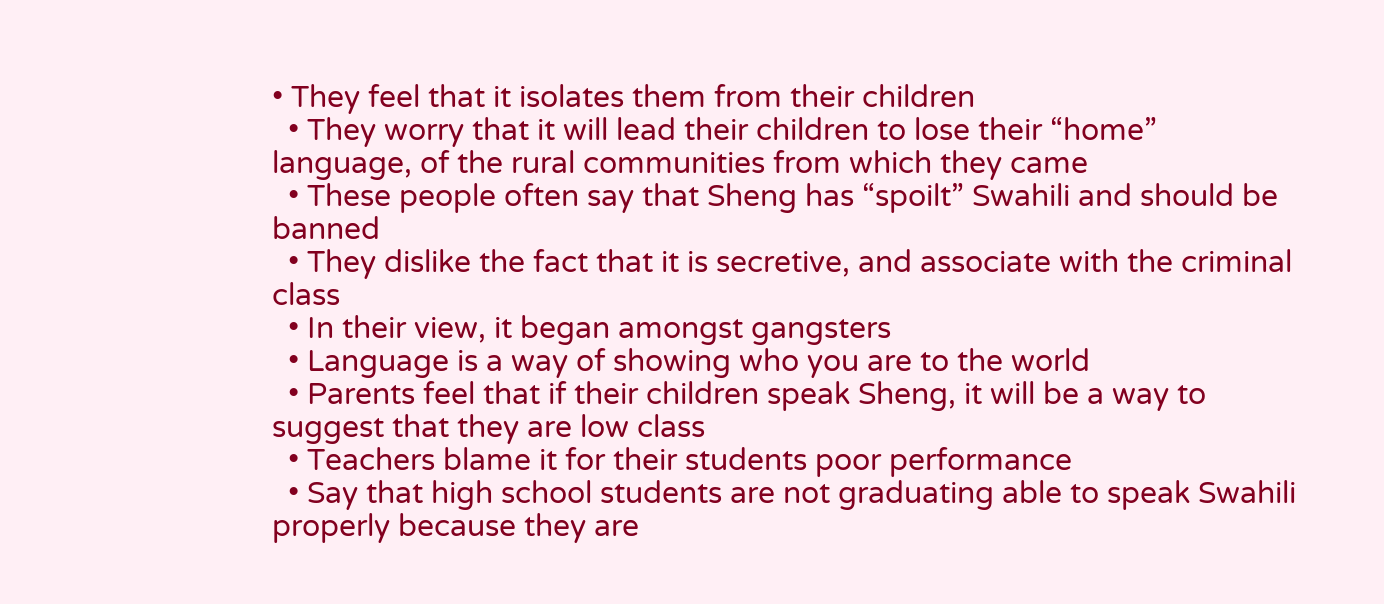• They feel that it isolates them from their children
  • They worry that it will lead their children to lose their “home” language, of the rural communities from which they came
  • These people often say that Sheng has “spoilt” Swahili and should be banned
  • They dislike the fact that it is secretive, and associate with the criminal class
  • In their view, it began amongst gangsters
  • Language is a way of showing who you are to the world
  • Parents feel that if their children speak Sheng, it will be a way to suggest that they are low class
  • Teachers blame it for their students poor performance
  • Say that high school students are not graduating able to speak Swahili properly because they are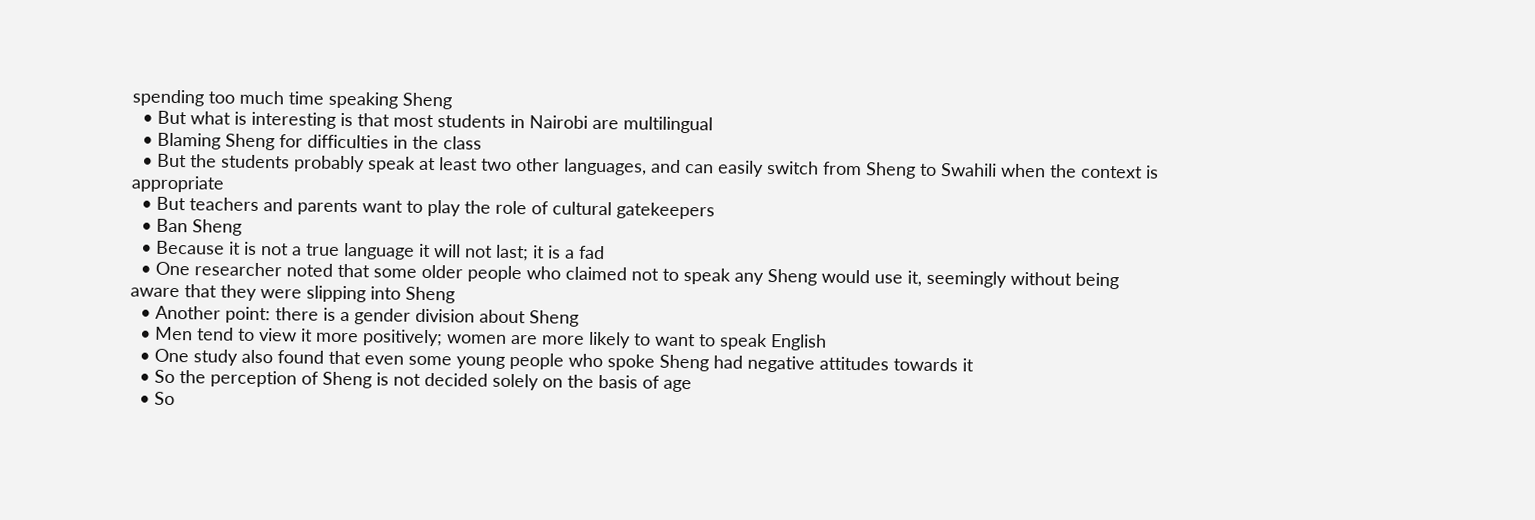spending too much time speaking Sheng
  • But what is interesting is that most students in Nairobi are multilingual
  • Blaming Sheng for difficulties in the class
  • But the students probably speak at least two other languages, and can easily switch from Sheng to Swahili when the context is appropriate
  • But teachers and parents want to play the role of cultural gatekeepers
  • Ban Sheng
  • Because it is not a true language it will not last; it is a fad
  • One researcher noted that some older people who claimed not to speak any Sheng would use it, seemingly without being aware that they were slipping into Sheng
  • Another point: there is a gender division about Sheng
  • Men tend to view it more positively; women are more likely to want to speak English
  • One study also found that even some young people who spoke Sheng had negative attitudes towards it
  • So the perception of Sheng is not decided solely on the basis of age
  • So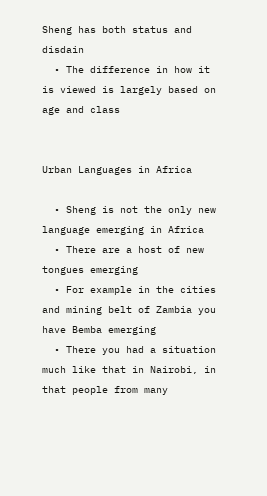Sheng has both status and disdain
  • The difference in how it is viewed is largely based on age and class


Urban Languages in Africa

  • Sheng is not the only new language emerging in Africa
  • There are a host of new tongues emerging
  • For example in the cities and mining belt of Zambia you have Bemba emerging
  • There you had a situation much like that in Nairobi, in that people from many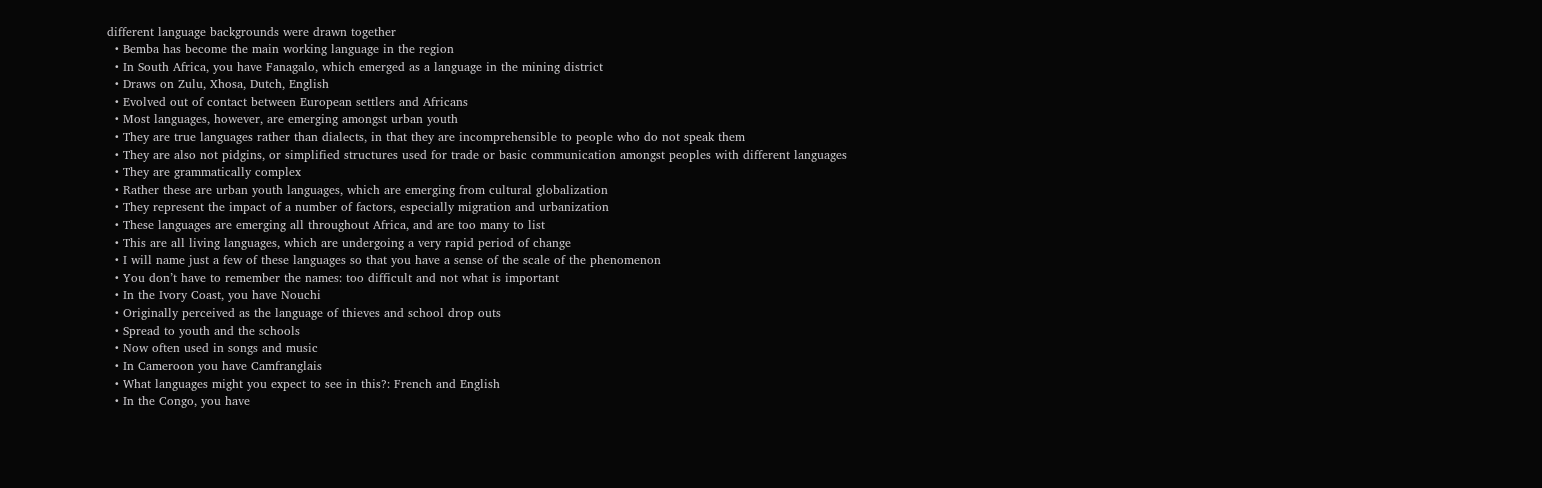different language backgrounds were drawn together
  • Bemba has become the main working language in the region
  • In South Africa, you have Fanagalo, which emerged as a language in the mining district
  • Draws on Zulu, Xhosa, Dutch, English
  • Evolved out of contact between European settlers and Africans
  • Most languages, however, are emerging amongst urban youth
  • They are true languages rather than dialects, in that they are incomprehensible to people who do not speak them
  • They are also not pidgins, or simplified structures used for trade or basic communication amongst peoples with different languages
  • They are grammatically complex
  • Rather these are urban youth languages, which are emerging from cultural globalization
  • They represent the impact of a number of factors, especially migration and urbanization
  • These languages are emerging all throughout Africa, and are too many to list
  • This are all living languages, which are undergoing a very rapid period of change
  • I will name just a few of these languages so that you have a sense of the scale of the phenomenon
  • You don’t have to remember the names: too difficult and not what is important
  • In the Ivory Coast, you have Nouchi
  • Originally perceived as the language of thieves and school drop outs
  • Spread to youth and the schools
  • Now often used in songs and music
  • In Cameroon you have Camfranglais
  • What languages might you expect to see in this?: French and English
  • In the Congo, you have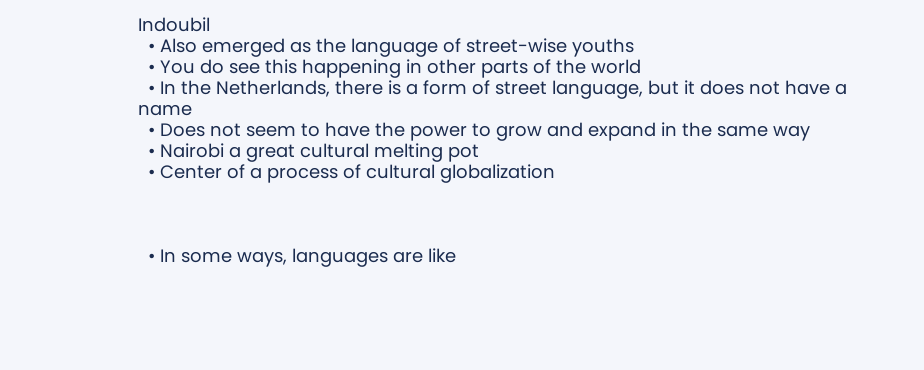Indoubil
  • Also emerged as the language of street-wise youths
  • You do see this happening in other parts of the world
  • In the Netherlands, there is a form of street language, but it does not have a name
  • Does not seem to have the power to grow and expand in the same way
  • Nairobi a great cultural melting pot
  • Center of a process of cultural globalization



  • In some ways, languages are like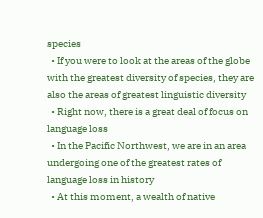species
  • If you were to look at the areas of the globe with the greatest diversity of species, they are also the areas of greatest linguistic diversity
  • Right now, there is a great deal of focus on language loss
  • In the Pacific Northwest, we are in an area undergoing one of the greatest rates of language loss in history
  • At this moment, a wealth of native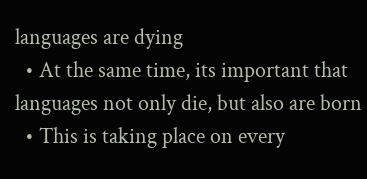languages are dying
  • At the same time, its important that languages not only die, but also are born
  • This is taking place on every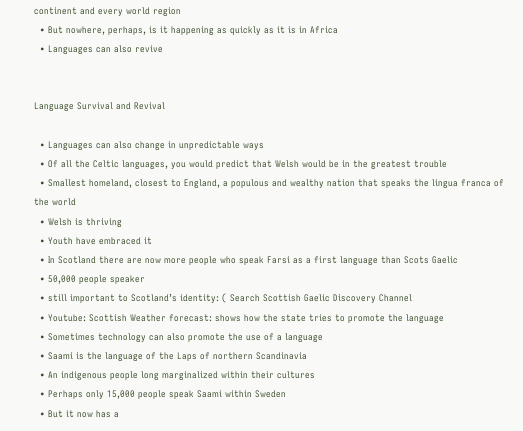continent and every world region
  • But nowhere, perhaps, is it happening as quickly as it is in Africa
  • Languages can also revive


Language Survival and Revival

  • Languages can also change in unpredictable ways
  • Of all the Celtic languages, you would predict that Welsh would be in the greatest trouble
  • Smallest homeland, closest to England, a populous and wealthy nation that speaks the lingua franca of the world
  • Welsh is thriving
  • Youth have embraced it
  • In Scotland there are now more people who speak Farsi as a first language than Scots Gaelic
  • 50,000 people speaker
  • still important to Scotland’s identity: ( Search Scottish Gaelic Discovery Channel
  • Youtube: Scottish Weather forecast: shows how the state tries to promote the language
  • Sometimes technology can also promote the use of a language
  • Saami is the language of the Laps of northern Scandinavia
  • An indigenous people long marginalized within their cultures
  • Perhaps only 15,000 people speak Saami within Sweden
  • But it now has a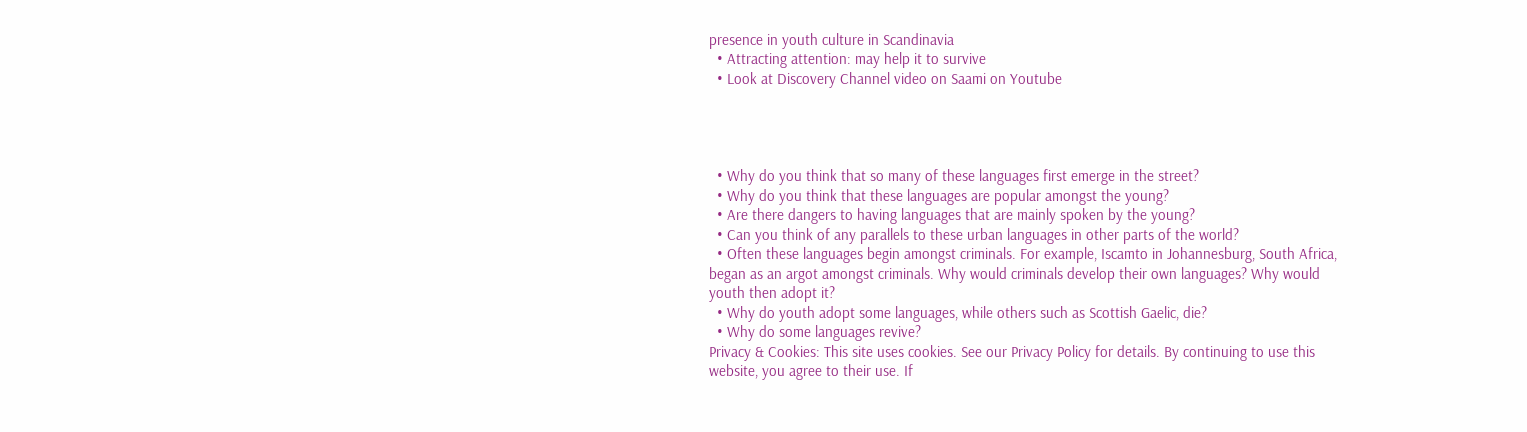presence in youth culture in Scandinavia
  • Attracting attention: may help it to survive
  • Look at Discovery Channel video on Saami on Youtube




  • Why do you think that so many of these languages first emerge in the street?
  • Why do you think that these languages are popular amongst the young?
  • Are there dangers to having languages that are mainly spoken by the young?
  • Can you think of any parallels to these urban languages in other parts of the world?
  • Often these languages begin amongst criminals. For example, Iscamto in Johannesburg, South Africa, began as an argot amongst criminals. Why would criminals develop their own languages? Why would youth then adopt it?
  • Why do youth adopt some languages, while others such as Scottish Gaelic, die?
  • Why do some languages revive?
Privacy & Cookies: This site uses cookies. See our Privacy Policy for details. By continuing to use this website, you agree to their use. If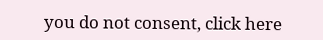you do not consent, click here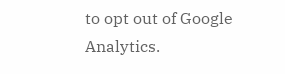to opt out of Google Analytics.